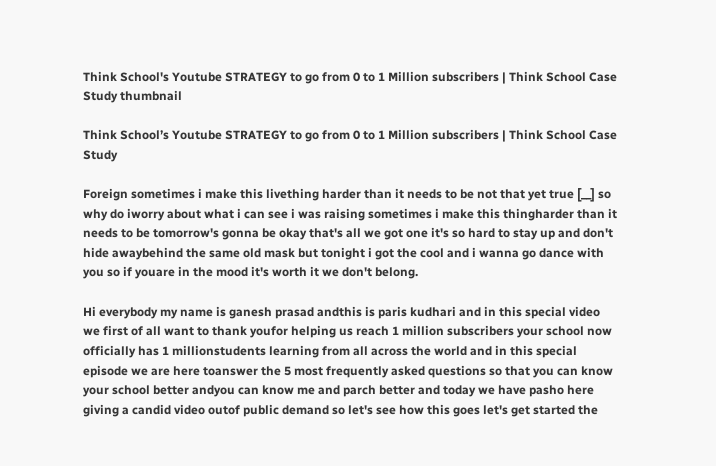Think School's Youtube STRATEGY to go from 0 to 1 Million subscribers | Think School Case Study thumbnail

Think School’s Youtube STRATEGY to go from 0 to 1 Million subscribers | Think School Case Study

Foreign sometimes i make this livething harder than it needs to be not that yet true [__] so why do iworry about what i can see i was raising sometimes i make this thingharder than it needs to be tomorrow's gonna be okay that's all we got one it's so hard to stay up and don't hide awaybehind the same old mask but tonight i got the cool and i wanna go dance with you so if youare in the mood it's worth it we don't belong.

Hi everybody my name is ganesh prasad andthis is paris kudhari and in this special video we first of all want to thank youfor helping us reach 1 million subscribers your school now officially has 1 millionstudents learning from all across the world and in this special episode we are here toanswer the 5 most frequently asked questions so that you can know your school better andyou can know me and parch better and today we have pasho here giving a candid video outof public demand so let's see how this goes let's get started the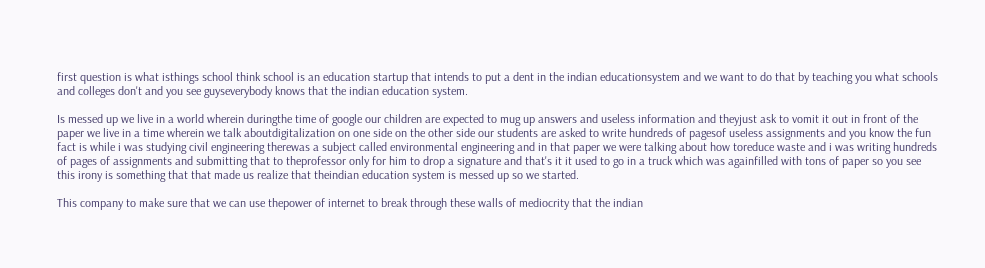first question is what isthings school think school is an education startup that intends to put a dent in the indian educationsystem and we want to do that by teaching you what schools and colleges don't and you see guyseverybody knows that the indian education system.

Is messed up we live in a world wherein duringthe time of google our children are expected to mug up answers and useless information and theyjust ask to vomit it out in front of the paper we live in a time wherein we talk aboutdigitalization on one side on the other side our students are asked to write hundreds of pagesof useless assignments and you know the fun fact is while i was studying civil engineering therewas a subject called environmental engineering and in that paper we were talking about how toreduce waste and i was writing hundreds of pages of assignments and submitting that to theprofessor only for him to drop a signature and that's it it used to go in a truck which was againfilled with tons of paper so you see this irony is something that that made us realize that theindian education system is messed up so we started.

This company to make sure that we can use thepower of internet to break through these walls of mediocrity that the indian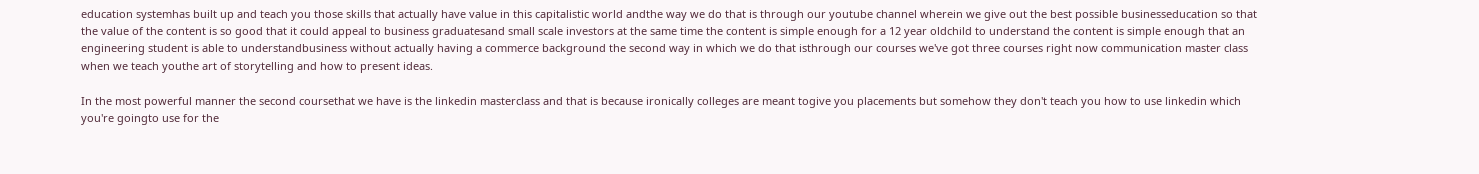education systemhas built up and teach you those skills that actually have value in this capitalistic world andthe way we do that is through our youtube channel wherein we give out the best possible businesseducation so that the value of the content is so good that it could appeal to business graduatesand small scale investors at the same time the content is simple enough for a 12 year oldchild to understand the content is simple enough that an engineering student is able to understandbusiness without actually having a commerce background the second way in which we do that isthrough our courses we've got three courses right now communication master class when we teach youthe art of storytelling and how to present ideas.

In the most powerful manner the second coursethat we have is the linkedin masterclass and that is because ironically colleges are meant togive you placements but somehow they don't teach you how to use linkedin which you're goingto use for the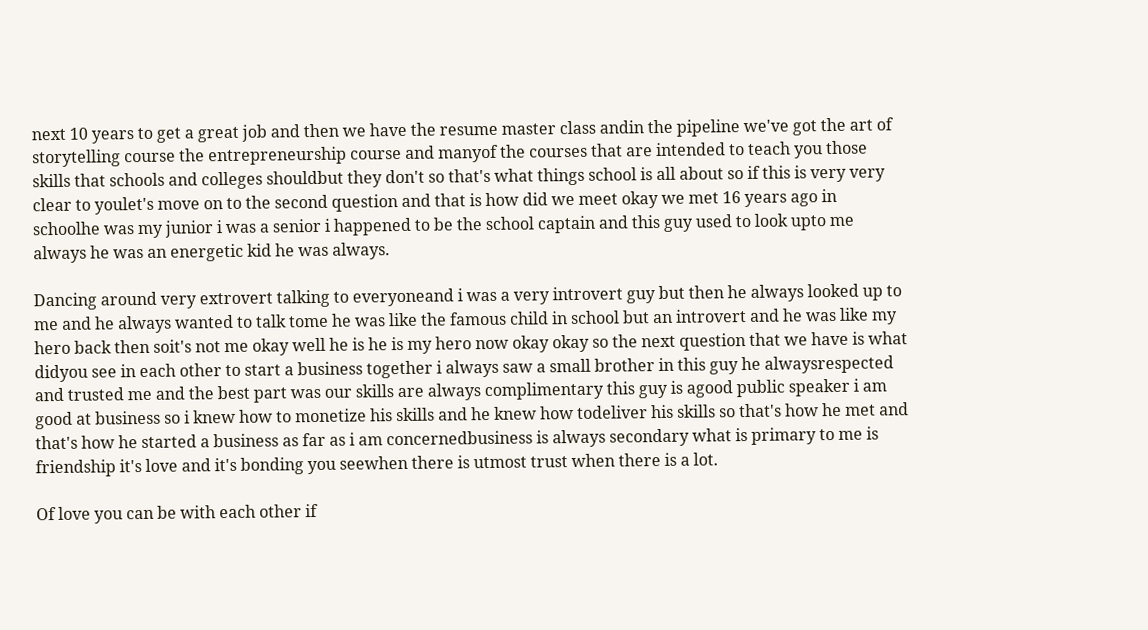next 10 years to get a great job and then we have the resume master class andin the pipeline we've got the art of storytelling course the entrepreneurship course and manyof the courses that are intended to teach you those skills that schools and colleges shouldbut they don't so that's what things school is all about so if this is very very clear to youlet's move on to the second question and that is how did we meet okay we met 16 years ago in schoolhe was my junior i was a senior i happened to be the school captain and this guy used to look upto me always he was an energetic kid he was always.

Dancing around very extrovert talking to everyoneand i was a very introvert guy but then he always looked up to me and he always wanted to talk tome he was like the famous child in school but an introvert and he was like my hero back then soit's not me okay well he is he is my hero now okay okay so the next question that we have is what didyou see in each other to start a business together i always saw a small brother in this guy he alwaysrespected and trusted me and the best part was our skills are always complimentary this guy is agood public speaker i am good at business so i knew how to monetize his skills and he knew how todeliver his skills so that's how he met and that's how he started a business as far as i am concernedbusiness is always secondary what is primary to me is friendship it's love and it's bonding you seewhen there is utmost trust when there is a lot.

Of love you can be with each other if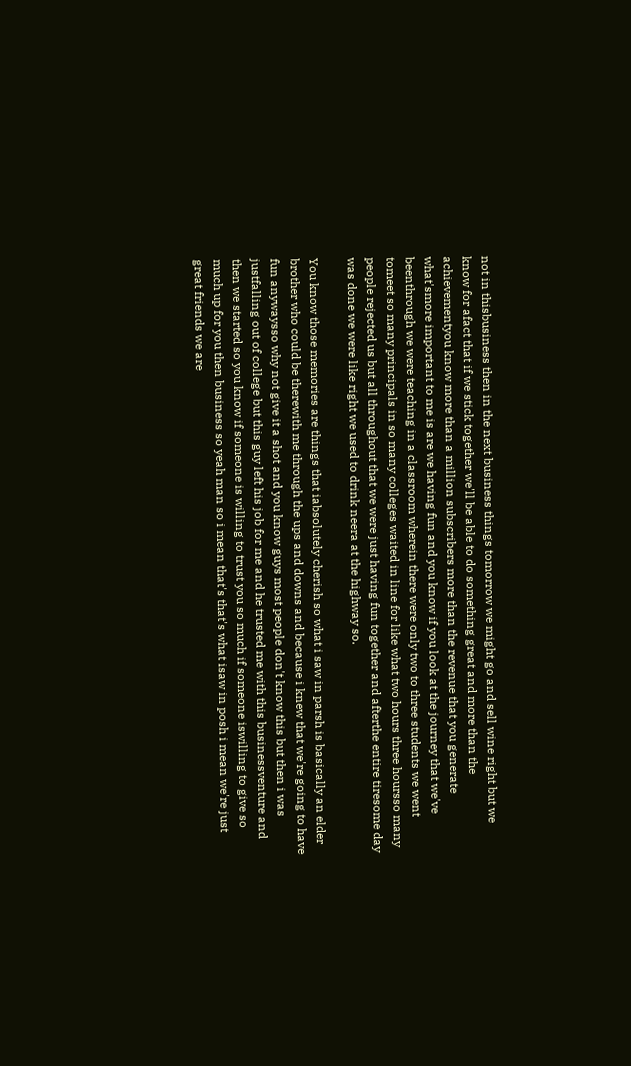not in thisbusiness then in the next business things tomorrow we might go and sell wine right but we know for afact that if we stick together we'll be able to do something great and more than the achievementyou know more than a million subscribers more than the revenue that you generate what'smore important to me is are we having fun and you know if you look at the journey that we've beenthrough we were teaching in a classroom wherein there were only two to three students we went tomeet so many principals in so many colleges waited in line for like what two hours three hoursso many people rejected us but all throughout that we were just having fun together and afterthe entire tiresome day was done we were like right we used to drink neera at the highway so.

You know those memories are things that iabsolutely cherish so what i saw in parsh is basically an elder brother who could be therewith me through the ups and downs and because i knew that we're going to have fun anywaysso why not give it a shot and you know guys most people don't know this but then i was justfalling out of college but this guy left his job for me and he trusted me with this businessventure and then we started so you know if someone is willing to trust you so much if someone iswilling to give so much up for you then business so yeah man so i mean that's that's what isaw in posh i mean we're just great friends we are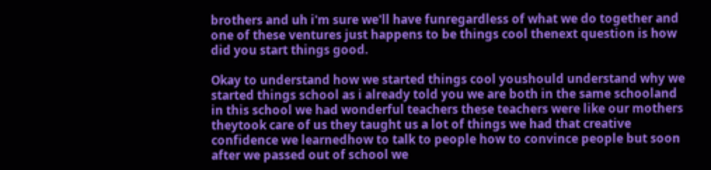brothers and uh i'm sure we'll have funregardless of what we do together and one of these ventures just happens to be things cool thenext question is how did you start things good.

Okay to understand how we started things cool youshould understand why we started things school as i already told you we are both in the same schooland in this school we had wonderful teachers these teachers were like our mothers theytook care of us they taught us a lot of things we had that creative confidence we learnedhow to talk to people how to convince people but soon after we passed out of school we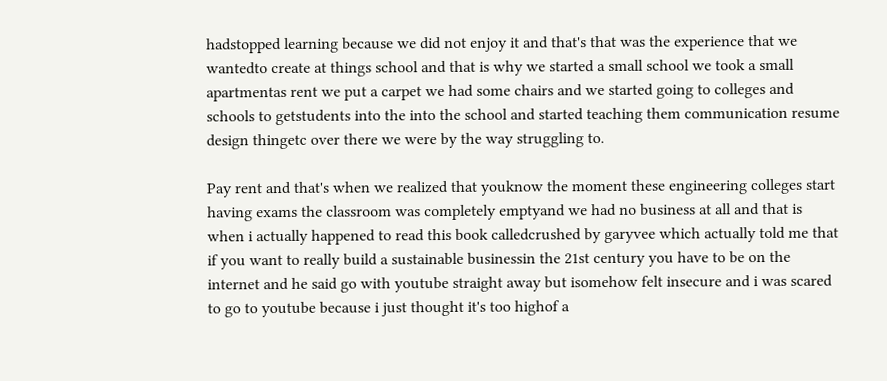hadstopped learning because we did not enjoy it and that's that was the experience that we wantedto create at things school and that is why we started a small school we took a small apartmentas rent we put a carpet we had some chairs and we started going to colleges and schools to getstudents into the into the school and started teaching them communication resume design thingetc over there we were by the way struggling to.

Pay rent and that's when we realized that youknow the moment these engineering colleges start having exams the classroom was completely emptyand we had no business at all and that is when i actually happened to read this book calledcrushed by garyvee which actually told me that if you want to really build a sustainable businessin the 21st century you have to be on the internet and he said go with youtube straight away but isomehow felt insecure and i was scared to go to youtube because i just thought it's too highof a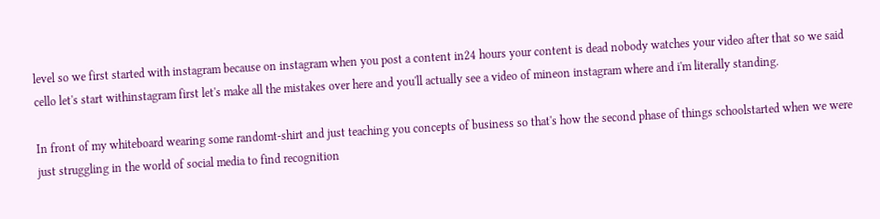level so we first started with instagram because on instagram when you post a content in24 hours your content is dead nobody watches your video after that so we said cello let's start withinstagram first let's make all the mistakes over here and you'll actually see a video of mineon instagram where and i'm literally standing.

In front of my whiteboard wearing some randomt-shirt and just teaching you concepts of business so that's how the second phase of things schoolstarted when we were just struggling in the world of social media to find recognition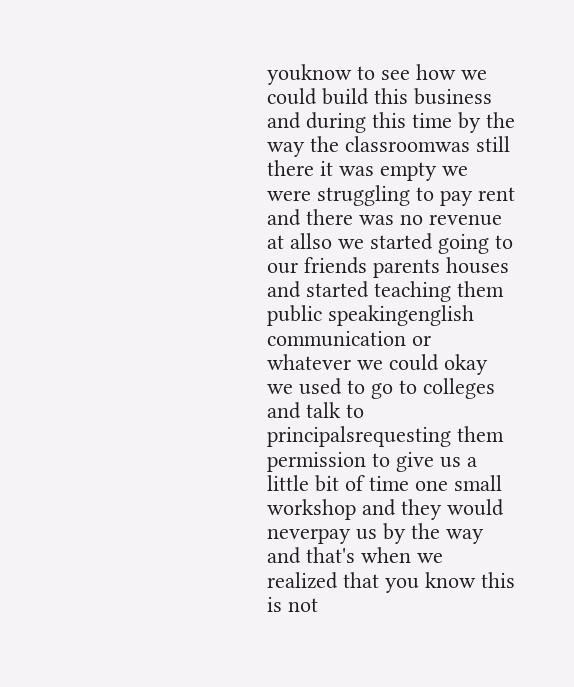youknow to see how we could build this business and during this time by the way the classroomwas still there it was empty we were struggling to pay rent and there was no revenue at allso we started going to our friends parents houses and started teaching them public speakingenglish communication or whatever we could okay we used to go to colleges and talk to principalsrequesting them permission to give us a little bit of time one small workshop and they would neverpay us by the way and that's when we realized that you know this is not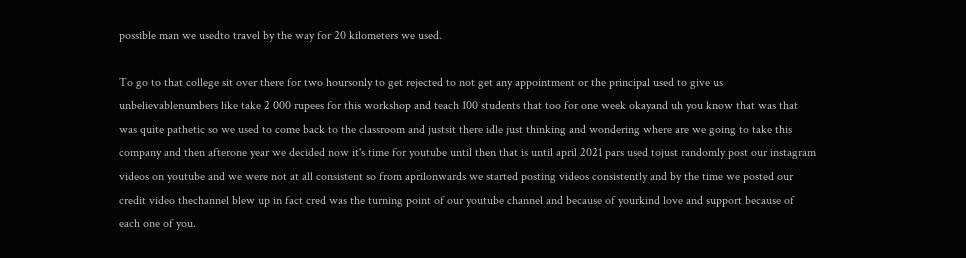possible man we usedto travel by the way for 20 kilometers we used.

To go to that college sit over there for two hoursonly to get rejected to not get any appointment or the principal used to give us unbelievablenumbers like take 2 000 rupees for this workshop and teach 100 students that too for one week okayand uh you know that was that was quite pathetic so we used to come back to the classroom and justsit there idle just thinking and wondering where are we going to take this company and then afterone year we decided now it's time for youtube until then that is until april 2021 pars used tojust randomly post our instagram videos on youtube and we were not at all consistent so from aprilonwards we started posting videos consistently and by the time we posted our credit video thechannel blew up in fact cred was the turning point of our youtube channel and because of yourkind love and support because of each one of you.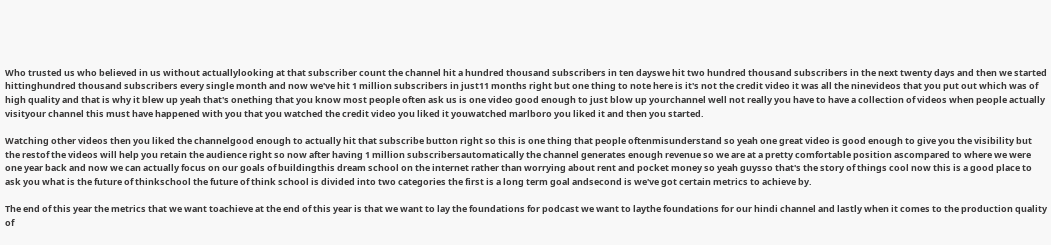Who trusted us who believed in us without actuallylooking at that subscriber count the channel hit a hundred thousand subscribers in ten dayswe hit two hundred thousand subscribers in the next twenty days and then we started hittinghundred thousand subscribers every single month and now we've hit 1 million subscribers in just11 months right but one thing to note here is it's not the credit video it was all the ninevideos that you put out which was of high quality and that is why it blew up yeah that's onething that you know most people often ask us is one video good enough to just blow up yourchannel well not really you have to have a collection of videos when people actually visityour channel this must have happened with you that you watched the credit video you liked it youwatched marlboro you liked it and then you started.

Watching other videos then you liked the channelgood enough to actually hit that subscribe button right so this is one thing that people oftenmisunderstand so yeah one great video is good enough to give you the visibility but the restof the videos will help you retain the audience right so now after having 1 million subscribersautomatically the channel generates enough revenue so we are at a pretty comfortable position ascompared to where we were one year back and now we can actually focus on our goals of buildingthis dream school on the internet rather than worrying about rent and pocket money so yeah guysso that's the story of things cool now this is a good place to ask you what is the future of thinkschool the future of think school is divided into two categories the first is a long term goal andsecond is we've got certain metrics to achieve by.

The end of this year the metrics that we want toachieve at the end of this year is that we want to lay the foundations for podcast we want to laythe foundations for our hindi channel and lastly when it comes to the production quality of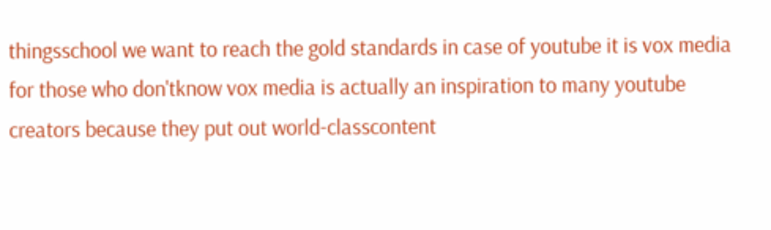thingsschool we want to reach the gold standards in case of youtube it is vox media for those who don'tknow vox media is actually an inspiration to many youtube creators because they put out world-classcontent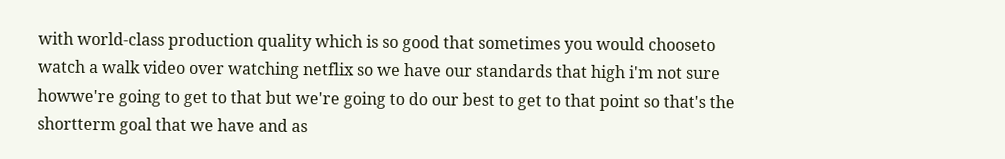with world-class production quality which is so good that sometimes you would chooseto watch a walk video over watching netflix so we have our standards that high i'm not sure howwe're going to get to that but we're going to do our best to get to that point so that's the shortterm goal that we have and as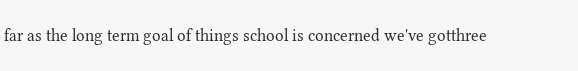far as the long term goal of things school is concerned we've gotthree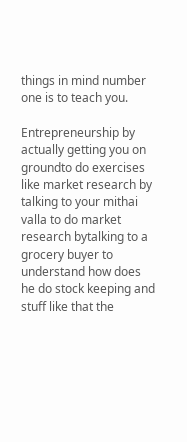things in mind number one is to teach you.

Entrepreneurship by actually getting you on groundto do exercises like market research by talking to your mithai valla to do market research bytalking to a grocery buyer to understand how does he do stock keeping and stuff like that the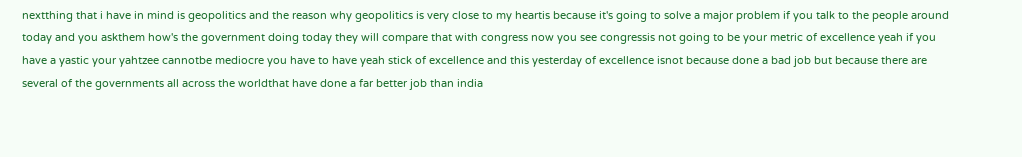nextthing that i have in mind is geopolitics and the reason why geopolitics is very close to my heartis because it's going to solve a major problem if you talk to the people around today and you askthem how's the government doing today they will compare that with congress now you see congressis not going to be your metric of excellence yeah if you have a yastic your yahtzee cannotbe mediocre you have to have yeah stick of excellence and this yesterday of excellence isnot because done a bad job but because there are several of the governments all across the worldthat have done a far better job than india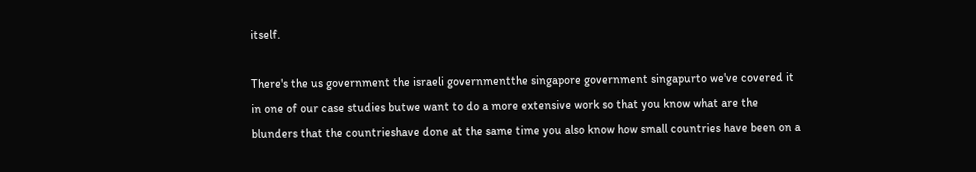itself.

There's the us government the israeli governmentthe singapore government singapurto we've covered it in one of our case studies butwe want to do a more extensive work so that you know what are the blunders that the countrieshave done at the same time you also know how small countries have been on a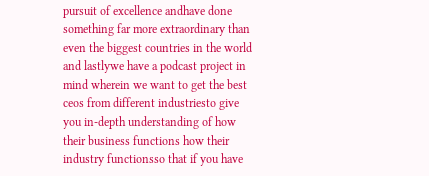pursuit of excellence andhave done something far more extraordinary than even the biggest countries in the world and lastlywe have a podcast project in mind wherein we want to get the best ceos from different industriesto give you in-depth understanding of how their business functions how their industry functionsso that if you have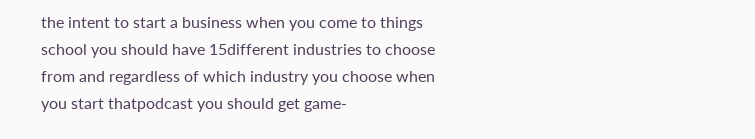the intent to start a business when you come to things school you should have 15different industries to choose from and regardless of which industry you choose when you start thatpodcast you should get game-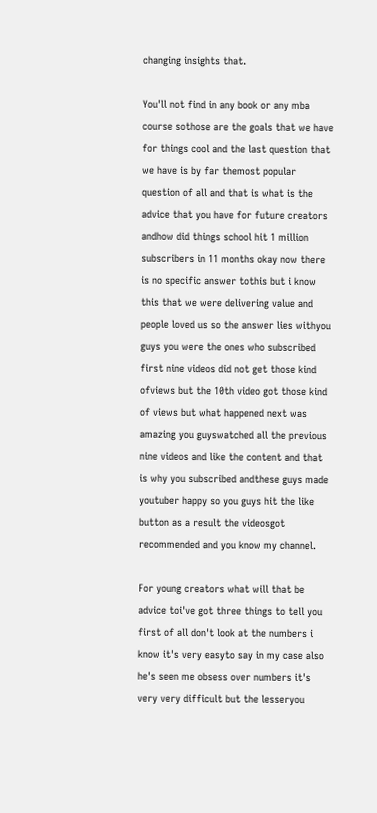changing insights that.

You'll not find in any book or any mba course sothose are the goals that we have for things cool and the last question that we have is by far themost popular question of all and that is what is the advice that you have for future creators andhow did things school hit 1 million subscribers in 11 months okay now there is no specific answer tothis but i know this that we were delivering value and people loved us so the answer lies withyou guys you were the ones who subscribed first nine videos did not get those kind ofviews but the 10th video got those kind of views but what happened next was amazing you guyswatched all the previous nine videos and like the content and that is why you subscribed andthese guys made youtuber happy so you guys hit the like button as a result the videosgot recommended and you know my channel.

For young creators what will that be advice toi've got three things to tell you first of all don't look at the numbers i know it's very easyto say in my case also he's seen me obsess over numbers it's very very difficult but the lesseryou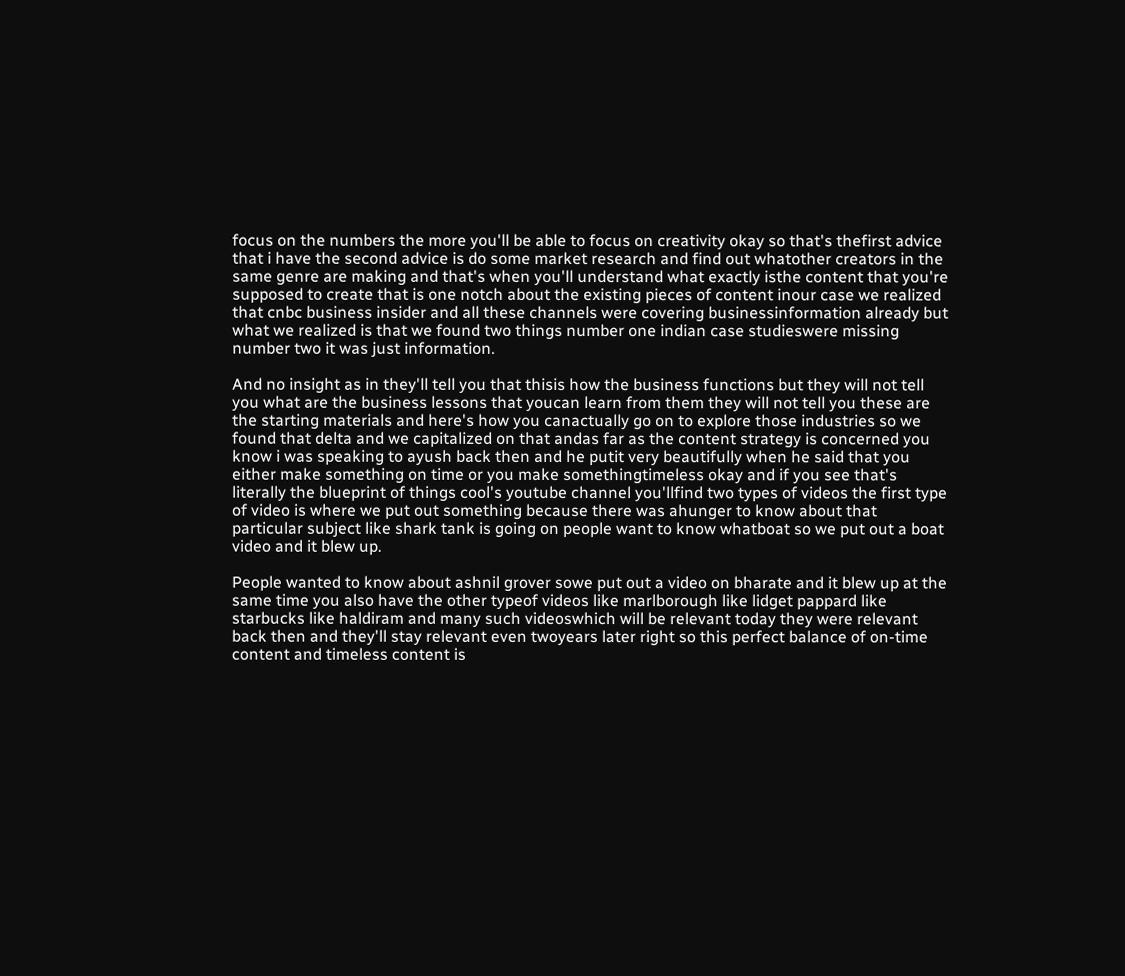focus on the numbers the more you'll be able to focus on creativity okay so that's thefirst advice that i have the second advice is do some market research and find out whatother creators in the same genre are making and that's when you'll understand what exactly isthe content that you're supposed to create that is one notch about the existing pieces of content inour case we realized that cnbc business insider and all these channels were covering businessinformation already but what we realized is that we found two things number one indian case studieswere missing number two it was just information.

And no insight as in they'll tell you that thisis how the business functions but they will not tell you what are the business lessons that youcan learn from them they will not tell you these are the starting materials and here's how you canactually go on to explore those industries so we found that delta and we capitalized on that andas far as the content strategy is concerned you know i was speaking to ayush back then and he putit very beautifully when he said that you either make something on time or you make somethingtimeless okay and if you see that's literally the blueprint of things cool's youtube channel you'llfind two types of videos the first type of video is where we put out something because there was ahunger to know about that particular subject like shark tank is going on people want to know whatboat so we put out a boat video and it blew up.

People wanted to know about ashnil grover sowe put out a video on bharate and it blew up at the same time you also have the other typeof videos like marlborough like lidget pappard like starbucks like haldiram and many such videoswhich will be relevant today they were relevant back then and they'll stay relevant even twoyears later right so this perfect balance of on-time content and timeless content is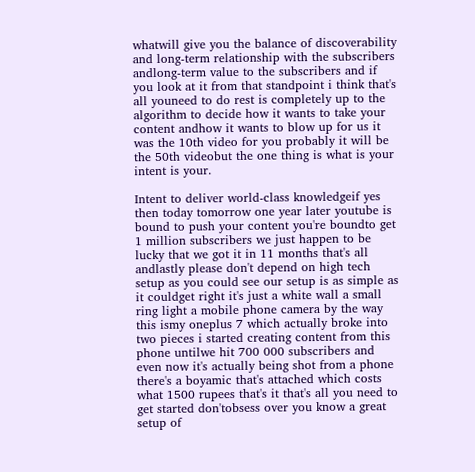whatwill give you the balance of discoverability and long-term relationship with the subscribers andlong-term value to the subscribers and if you look at it from that standpoint i think that's all youneed to do rest is completely up to the algorithm to decide how it wants to take your content andhow it wants to blow up for us it was the 10th video for you probably it will be the 50th videobut the one thing is what is your intent is your.

Intent to deliver world-class knowledgeif yes then today tomorrow one year later youtube is bound to push your content you're boundto get 1 million subscribers we just happen to be lucky that we got it in 11 months that's all andlastly please don't depend on high tech setup as you could see our setup is as simple as it couldget right it's just a white wall a small ring light a mobile phone camera by the way this ismy oneplus 7 which actually broke into two pieces i started creating content from this phone untilwe hit 700 000 subscribers and even now it's actually being shot from a phone there's a boyamic that's attached which costs what 1500 rupees that's it that's all you need to get started don'tobsess over you know a great setup of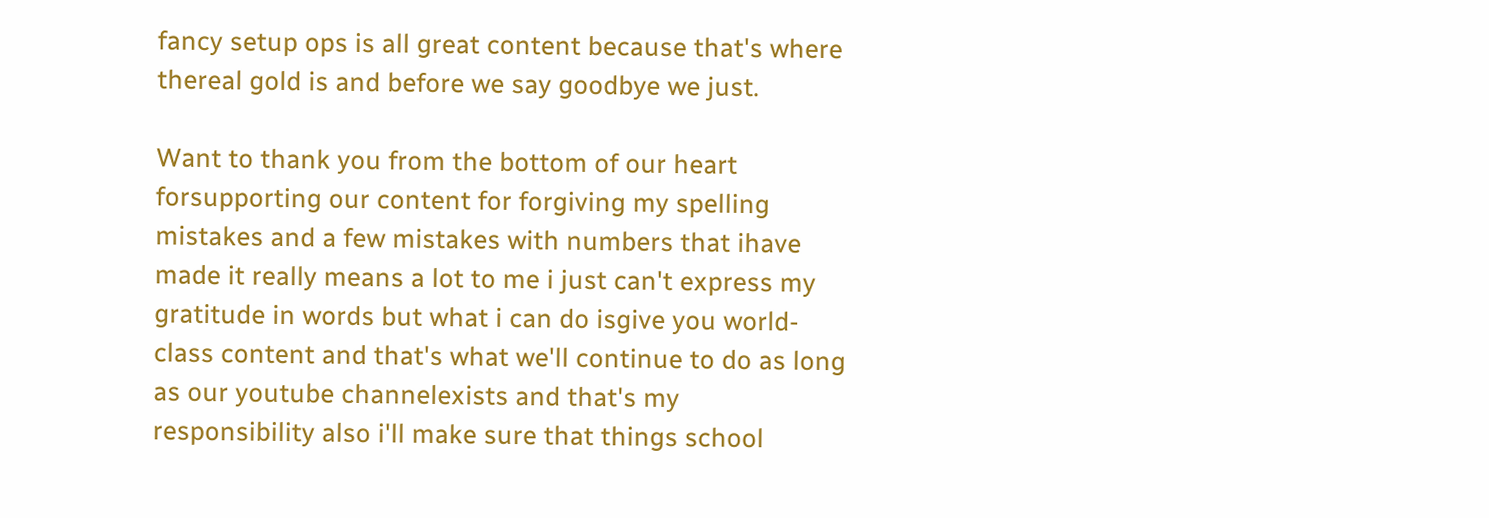fancy setup ops is all great content because that's where thereal gold is and before we say goodbye we just.

Want to thank you from the bottom of our heart forsupporting our content for forgiving my spelling mistakes and a few mistakes with numbers that ihave made it really means a lot to me i just can't express my gratitude in words but what i can do isgive you world-class content and that's what we'll continue to do as long as our youtube channelexists and that's my responsibility also i'll make sure that things school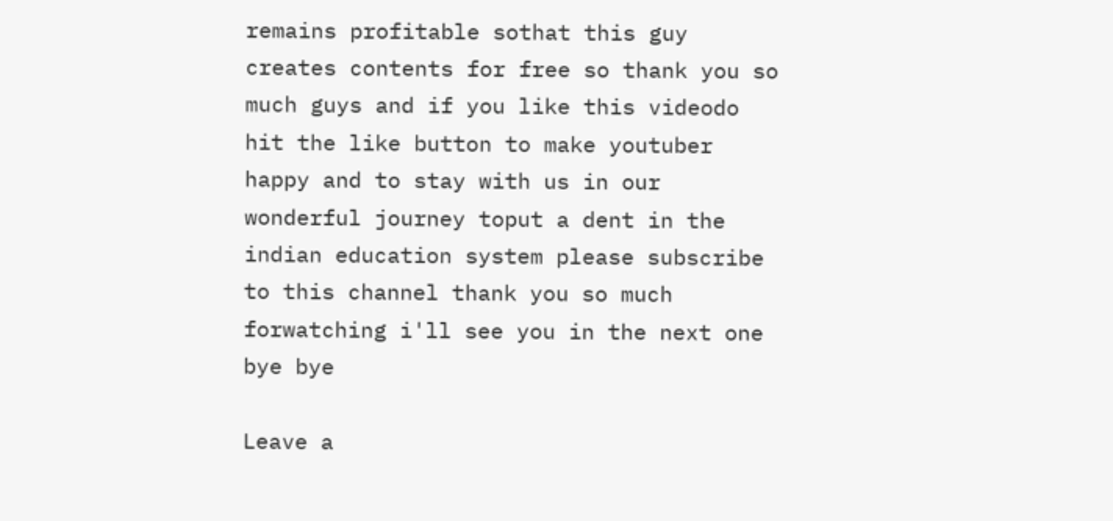remains profitable sothat this guy creates contents for free so thank you so much guys and if you like this videodo hit the like button to make youtuber happy and to stay with us in our wonderful journey toput a dent in the indian education system please subscribe to this channel thank you so much forwatching i'll see you in the next one bye bye

Leave a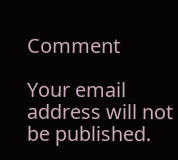Comment

Your email address will not be published.